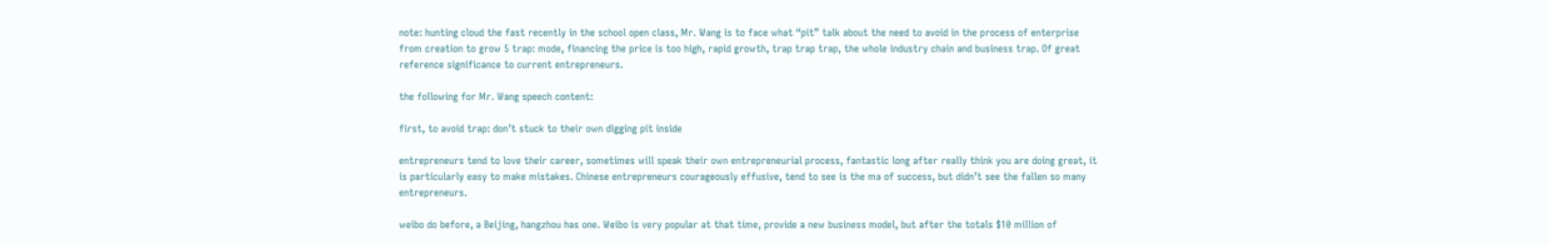note: hunting cloud the fast recently in the school open class, Mr. Wang is to face what “pit” talk about the need to avoid in the process of enterprise from creation to grow 5 trap: mode, financing the price is too high, rapid growth, trap trap trap, the whole industry chain and business trap. Of great reference significance to current entrepreneurs.

the following for Mr. Wang speech content:

first, to avoid trap: don’t stuck to their own digging pit inside

entrepreneurs tend to love their career, sometimes will speak their own entrepreneurial process, fantastic long after really think you are doing great, it is particularly easy to make mistakes. Chinese entrepreneurs courageously effusive, tend to see is the ma of success, but didn’t see the fallen so many entrepreneurs.

weibo do before, a Beijing, hangzhou has one. Weibo is very popular at that time, provide a new business model, but after the totals $10 million of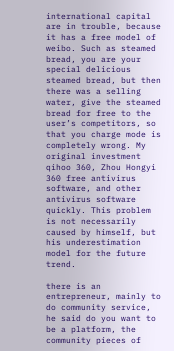international capital are in trouble, because it has a free model of weibo. Such as steamed bread, you are your special delicious steamed bread, but then there was a selling water, give the steamed bread for free to the user’s competitors, so that you charge mode is completely wrong. My original investment qihoo 360, Zhou Hongyi 360 free antivirus software, and other antivirus software quickly. This problem is not necessarily caused by himself, but his underestimation model for the future trend.

there is an entrepreneur, mainly to do community service, he said do you want to be a platform, the community pieces of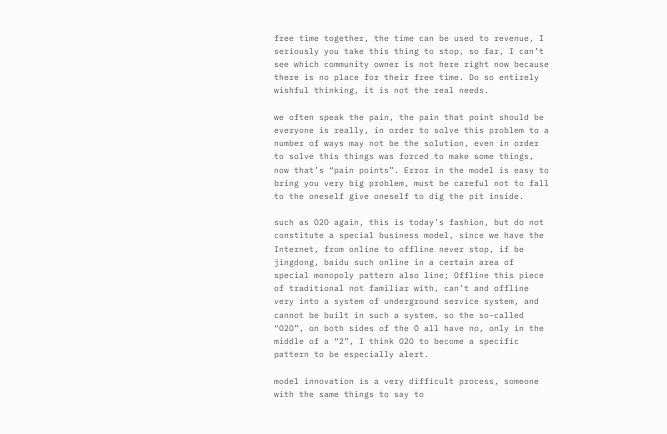free time together, the time can be used to revenue, I seriously you take this thing to stop, so far, I can’t see which community owner is not here right now because there is no place for their free time. Do so entirely wishful thinking, it is not the real needs.

we often speak the pain, the pain that point should be everyone is really, in order to solve this problem to a number of ways may not be the solution, even in order to solve this things was forced to make some things, now that’s “pain points”. Error in the model is easy to bring you very big problem, must be careful not to fall to the oneself give oneself to dig the pit inside.

such as O2O again, this is today’s fashion, but do not constitute a special business model, since we have the Internet, from online to offline never stop, if be jingdong, baidu such online in a certain area of special monopoly pattern also line; Offline this piece of traditional not familiar with, can’t and offline very into a system of underground service system, and cannot be built in such a system, so the so-called “O2O”, on both sides of the O all have no, only in the middle of a “2”, I think O2O to become a specific pattern to be especially alert.

model innovation is a very difficult process, someone with the same things to say to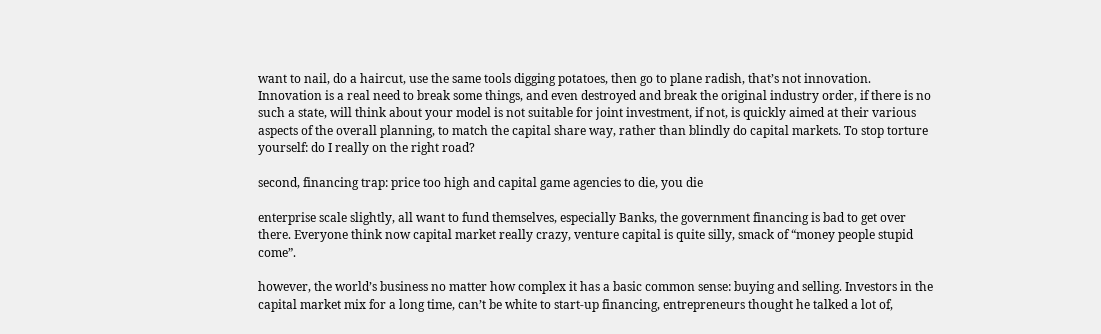want to nail, do a haircut, use the same tools digging potatoes, then go to plane radish, that’s not innovation. Innovation is a real need to break some things, and even destroyed and break the original industry order, if there is no such a state, will think about your model is not suitable for joint investment, if not, is quickly aimed at their various aspects of the overall planning, to match the capital share way, rather than blindly do capital markets. To stop torture yourself: do I really on the right road?

second, financing trap: price too high and capital game agencies to die, you die

enterprise scale slightly, all want to fund themselves, especially Banks, the government financing is bad to get over there. Everyone think now capital market really crazy, venture capital is quite silly, smack of “money people stupid come”.

however, the world’s business no matter how complex it has a basic common sense: buying and selling. Investors in the capital market mix for a long time, can’t be white to start-up financing, entrepreneurs thought he talked a lot of,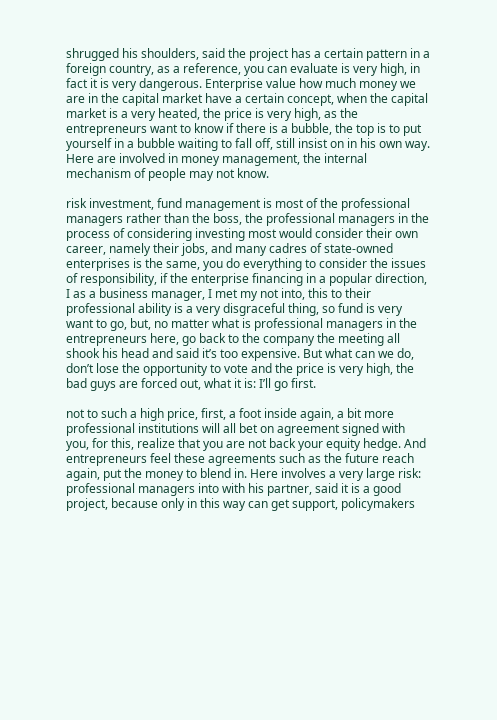shrugged his shoulders, said the project has a certain pattern in a foreign country, as a reference, you can evaluate is very high, in fact it is very dangerous. Enterprise value how much money we are in the capital market have a certain concept, when the capital market is a very heated, the price is very high, as the entrepreneurs want to know if there is a bubble, the top is to put yourself in a bubble waiting to fall off, still insist on in his own way. Here are involved in money management, the internal mechanism of people may not know.

risk investment, fund management is most of the professional managers rather than the boss, the professional managers in the process of considering investing most would consider their own career, namely their jobs, and many cadres of state-owned enterprises is the same, you do everything to consider the issues of responsibility, if the enterprise financing in a popular direction, I as a business manager, I met my not into, this to their professional ability is a very disgraceful thing, so fund is very want to go, but, no matter what is professional managers in the entrepreneurs here, go back to the company the meeting all shook his head and said it’s too expensive. But what can we do, don’t lose the opportunity to vote and the price is very high, the bad guys are forced out, what it is: I’ll go first.

not to such a high price, first, a foot inside again, a bit more professional institutions will all bet on agreement signed with you, for this, realize that you are not back your equity hedge. And entrepreneurs feel these agreements such as the future reach again, put the money to blend in. Here involves a very large risk: professional managers into with his partner, said it is a good project, because only in this way can get support, policymakers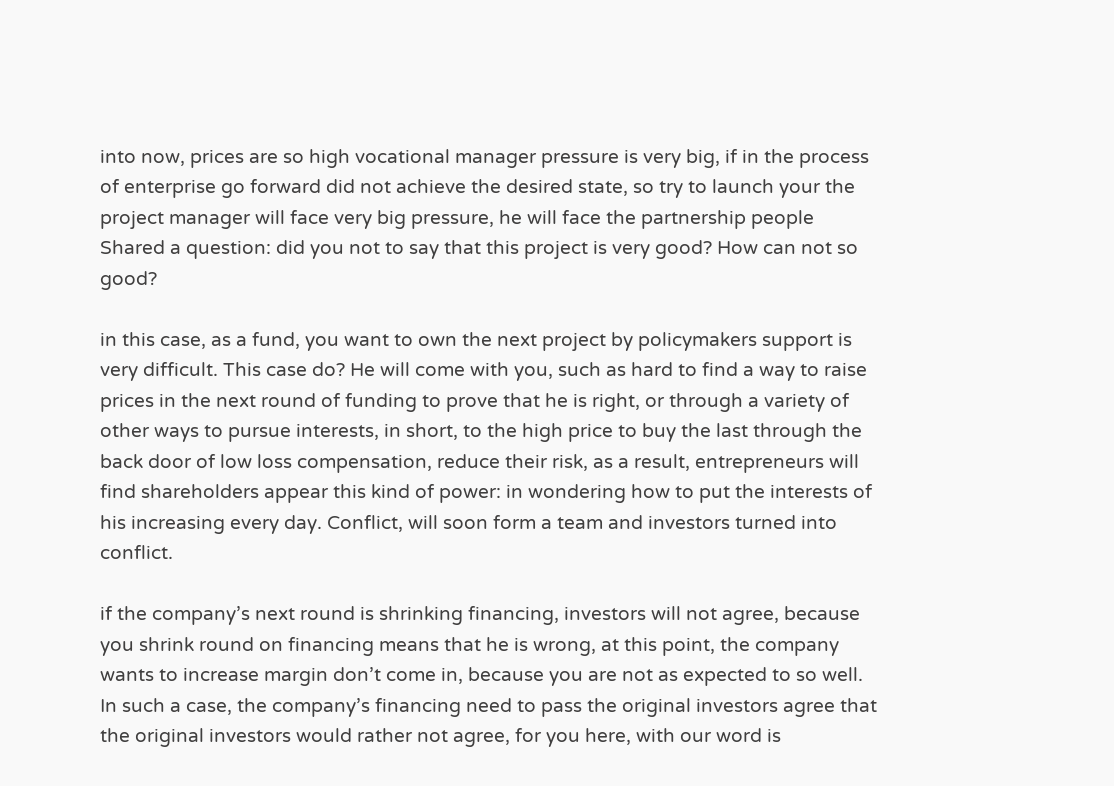into now, prices are so high vocational manager pressure is very big, if in the process of enterprise go forward did not achieve the desired state, so try to launch your the project manager will face very big pressure, he will face the partnership people Shared a question: did you not to say that this project is very good? How can not so good?

in this case, as a fund, you want to own the next project by policymakers support is very difficult. This case do? He will come with you, such as hard to find a way to raise prices in the next round of funding to prove that he is right, or through a variety of other ways to pursue interests, in short, to the high price to buy the last through the back door of low loss compensation, reduce their risk, as a result, entrepreneurs will find shareholders appear this kind of power: in wondering how to put the interests of his increasing every day. Conflict, will soon form a team and investors turned into conflict.

if the company’s next round is shrinking financing, investors will not agree, because you shrink round on financing means that he is wrong, at this point, the company wants to increase margin don’t come in, because you are not as expected to so well. In such a case, the company’s financing need to pass the original investors agree that the original investors would rather not agree, for you here, with our word is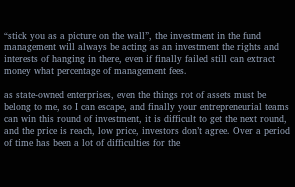“stick you as a picture on the wall”, the investment in the fund management will always be acting as an investment the rights and interests of hanging in there, even if finally failed still can extract money what percentage of management fees.

as state-owned enterprises, even the things rot of assets must be belong to me, so I can escape, and finally your entrepreneurial teams can win this round of investment, it is difficult to get the next round, and the price is reach, low price, investors don’t agree. Over a period of time has been a lot of difficulties for the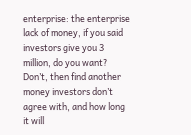enterprise: the enterprise lack of money, if you said investors give you 3 million, do you want? Don’t, then find another money investors don’t agree with, and how long it will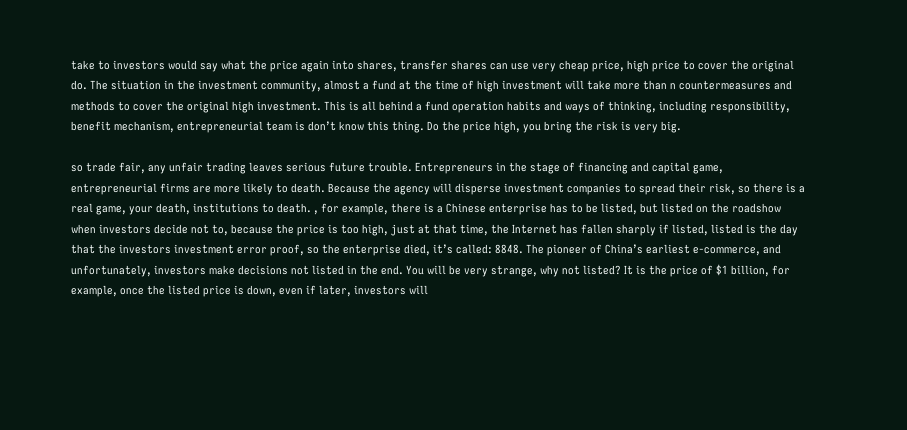take to investors would say what the price again into shares, transfer shares can use very cheap price, high price to cover the original do. The situation in the investment community, almost a fund at the time of high investment will take more than n countermeasures and methods to cover the original high investment. This is all behind a fund operation habits and ways of thinking, including responsibility, benefit mechanism, entrepreneurial team is don’t know this thing. Do the price high, you bring the risk is very big.

so trade fair, any unfair trading leaves serious future trouble. Entrepreneurs in the stage of financing and capital game, entrepreneurial firms are more likely to death. Because the agency will disperse investment companies to spread their risk, so there is a real game, your death, institutions to death. , for example, there is a Chinese enterprise has to be listed, but listed on the roadshow when investors decide not to, because the price is too high, just at that time, the Internet has fallen sharply if listed, listed is the day that the investors investment error proof, so the enterprise died, it’s called: 8848. The pioneer of China’s earliest e-commerce, and unfortunately, investors make decisions not listed in the end. You will be very strange, why not listed? It is the price of $1 billion, for example, once the listed price is down, even if later, investors will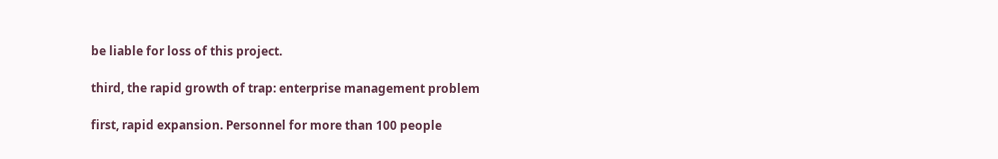be liable for loss of this project.

third, the rapid growth of trap: enterprise management problem

first, rapid expansion. Personnel for more than 100 people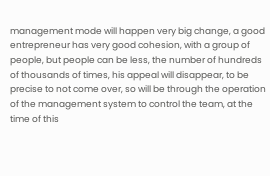management mode will happen very big change, a good entrepreneur has very good cohesion, with a group of people, but people can be less, the number of hundreds of thousands of times, his appeal will disappear, to be precise to not come over, so will be through the operation of the management system to control the team, at the time of this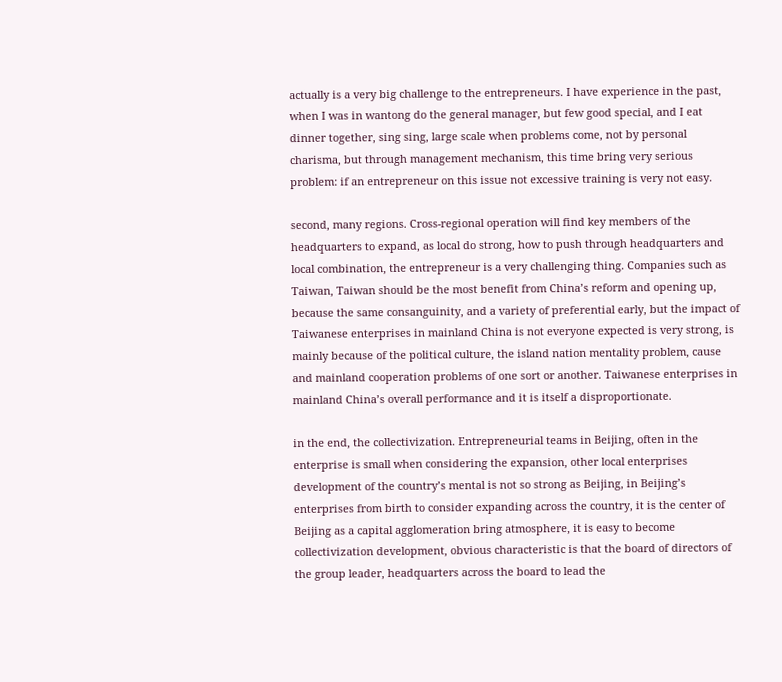actually is a very big challenge to the entrepreneurs. I have experience in the past, when I was in wantong do the general manager, but few good special, and I eat dinner together, sing sing, large scale when problems come, not by personal charisma, but through management mechanism, this time bring very serious problem: if an entrepreneur on this issue not excessive training is very not easy.

second, many regions. Cross-regional operation will find key members of the headquarters to expand, as local do strong, how to push through headquarters and local combination, the entrepreneur is a very challenging thing. Companies such as Taiwan, Taiwan should be the most benefit from China’s reform and opening up, because the same consanguinity, and a variety of preferential early, but the impact of Taiwanese enterprises in mainland China is not everyone expected is very strong, is mainly because of the political culture, the island nation mentality problem, cause and mainland cooperation problems of one sort or another. Taiwanese enterprises in mainland China’s overall performance and it is itself a disproportionate.

in the end, the collectivization. Entrepreneurial teams in Beijing, often in the enterprise is small when considering the expansion, other local enterprises development of the country’s mental is not so strong as Beijing, in Beijing’s enterprises from birth to consider expanding across the country, it is the center of Beijing as a capital agglomeration bring atmosphere, it is easy to become collectivization development, obvious characteristic is that the board of directors of the group leader, headquarters across the board to lead the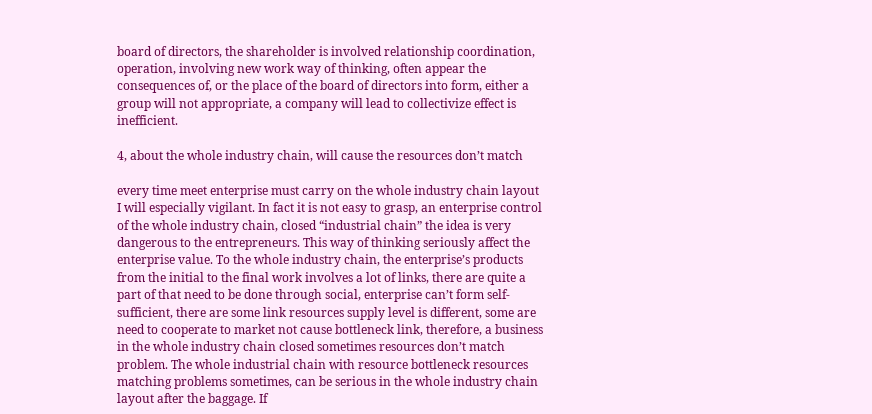board of directors, the shareholder is involved relationship coordination, operation, involving new work way of thinking, often appear the consequences of, or the place of the board of directors into form, either a group will not appropriate, a company will lead to collectivize effect is inefficient.

4, about the whole industry chain, will cause the resources don’t match

every time meet enterprise must carry on the whole industry chain layout I will especially vigilant. In fact it is not easy to grasp, an enterprise control of the whole industry chain, closed “industrial chain” the idea is very dangerous to the entrepreneurs. This way of thinking seriously affect the enterprise value. To the whole industry chain, the enterprise’s products from the initial to the final work involves a lot of links, there are quite a part of that need to be done through social, enterprise can’t form self-sufficient, there are some link resources supply level is different, some are need to cooperate to market not cause bottleneck link, therefore, a business in the whole industry chain closed sometimes resources don’t match problem. The whole industrial chain with resource bottleneck resources matching problems sometimes, can be serious in the whole industry chain layout after the baggage. If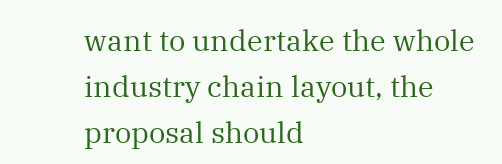want to undertake the whole industry chain layout, the proposal should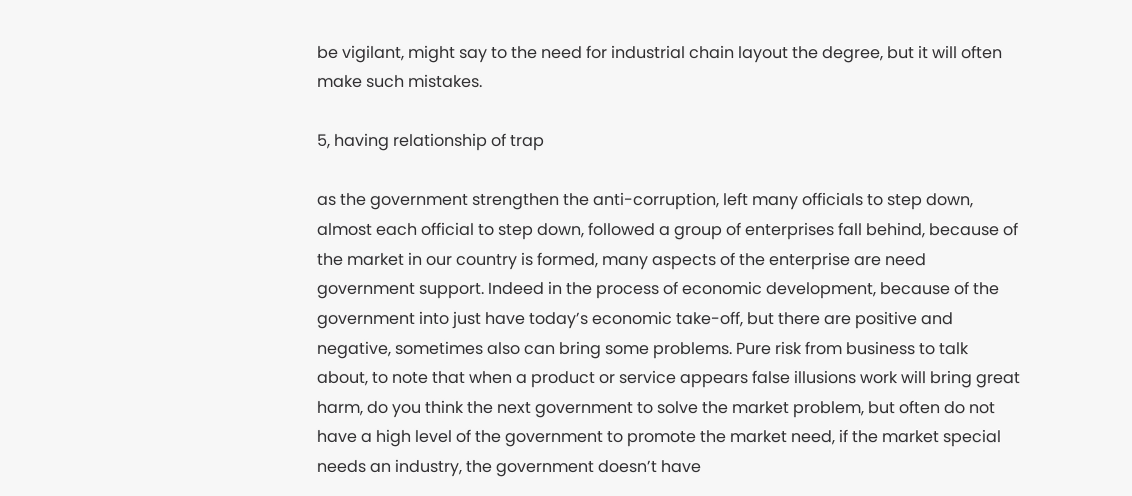be vigilant, might say to the need for industrial chain layout the degree, but it will often make such mistakes.

5, having relationship of trap

as the government strengthen the anti-corruption, left many officials to step down, almost each official to step down, followed a group of enterprises fall behind, because of the market in our country is formed, many aspects of the enterprise are need government support. Indeed in the process of economic development, because of the government into just have today’s economic take-off, but there are positive and negative, sometimes also can bring some problems. Pure risk from business to talk about, to note that when a product or service appears false illusions work will bring great harm, do you think the next government to solve the market problem, but often do not have a high level of the government to promote the market need, if the market special needs an industry, the government doesn’t have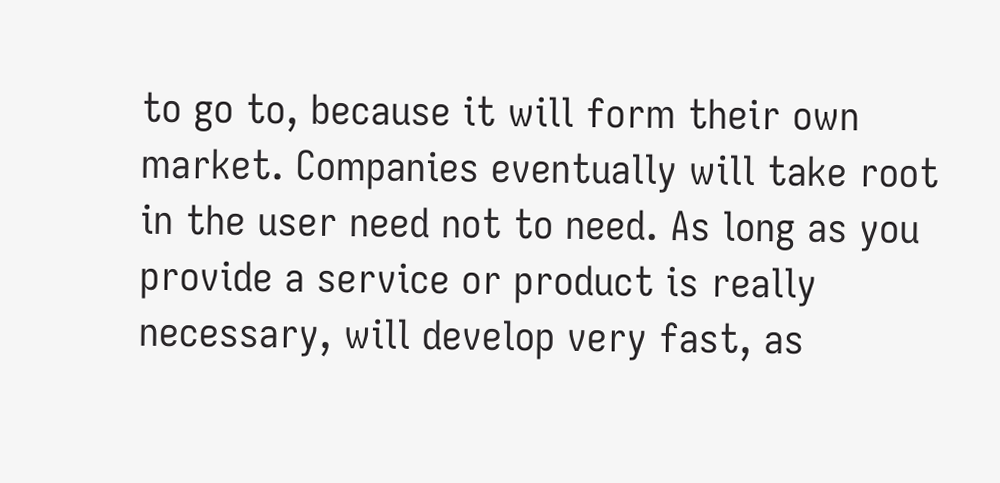to go to, because it will form their own market. Companies eventually will take root in the user need not to need. As long as you provide a service or product is really necessary, will develop very fast, as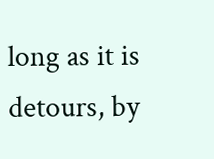long as it is detours, by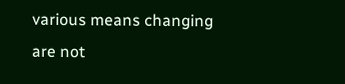various means changing are not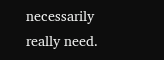necessarily really need.